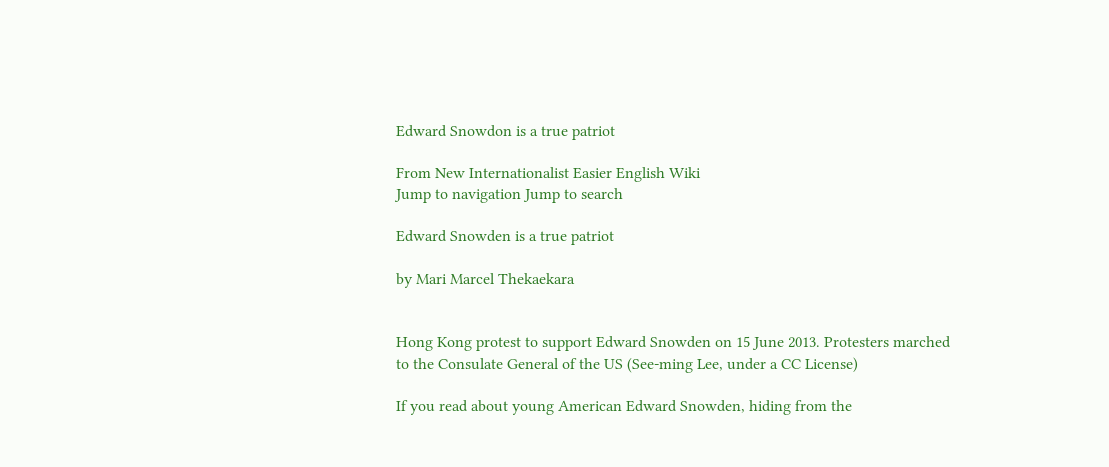Edward Snowdon is a true patriot

From New Internationalist Easier English Wiki
Jump to navigation Jump to search

Edward Snowden is a true patriot

by Mari Marcel Thekaekara


Hong Kong protest to support Edward Snowden on 15 June 2013. Protesters marched to the Consulate General of the US (See-ming Lee, under a CC License)

If you read about young American Edward Snowden, hiding from the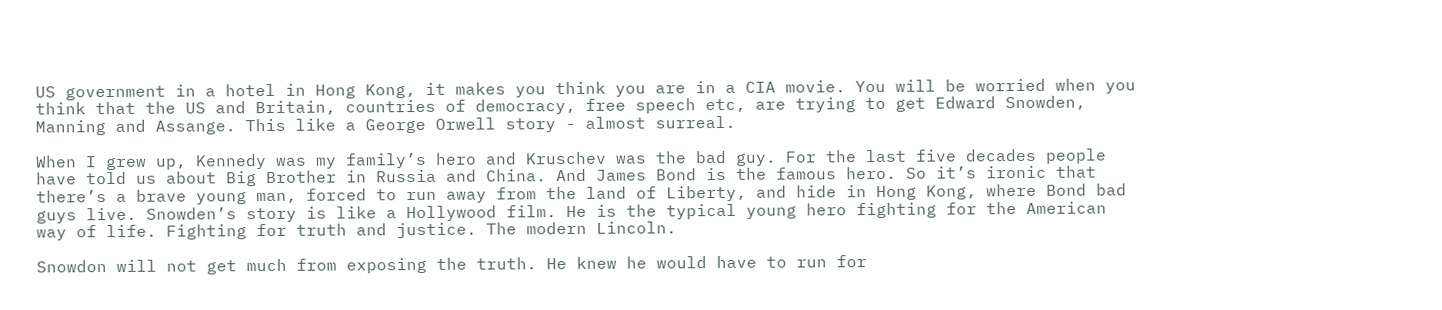US government in a hotel in Hong Kong, it makes you think you are in a CIA movie. You will be worried when you think that the US and Britain, countries of democracy, free speech etc, are trying to get Edward Snowden, Manning and Assange. This like a George Orwell story - almost surreal.

When I grew up, Kennedy was my family’s hero and Kruschev was the bad guy. For the last five decades people have told us about Big Brother in Russia and China. And James Bond is the famous hero. So it’s ironic that there’s a brave young man, forced to run away from the land of Liberty, and hide in Hong Kong, where Bond bad guys live. Snowden’s story is like a Hollywood film. He is the typical young hero fighting for the American way of life. Fighting for truth and justice. The modern Lincoln.

Snowdon will not get much from exposing the truth. He knew he would have to run for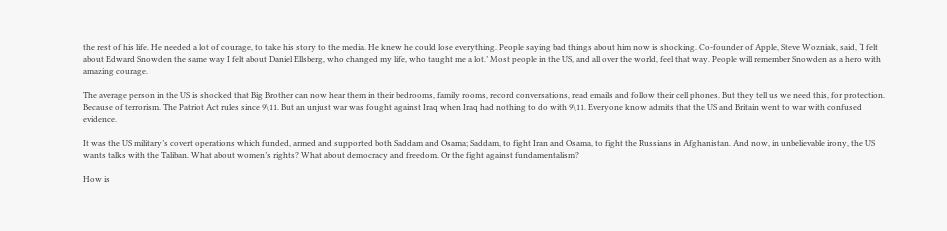the rest of his life. He needed a lot of courage, to take his story to the media. He knew he could lose everything. People saying bad things about him now is shocking. Co-founder of Apple, Steve Wozniak, said, ‘I felt about Edward Snowden the same way I felt about Daniel Ellsberg, who changed my life, who taught me a lot.’ Most people in the US, and all over the world, feel that way. People will remember Snowden as a hero with amazing courage.

The average person in the US is shocked that Big Brother can now hear them in their bedrooms, family rooms, record conversations, read emails and follow their cell phones. But they tell us we need this, for protection. Because of terrorism. The Patriot Act rules since 9\11. But an unjust war was fought against Iraq when Iraq had nothing to do with 9\11. Everyone know admits that the US and Britain went to war with confused evidence.

It was the US military’s covert operations which funded, armed and supported both Saddam and Osama; Saddam, to fight Iran and Osama, to fight the Russians in Afghanistan. And now, in unbelievable irony, the US wants talks with the Taliban. What about women’s rights? What about democracy and freedom. Or the fight against fundamentalism?

How is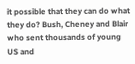it possible that they can do what they do? Bush, Cheney and Blair who sent thousands of young US and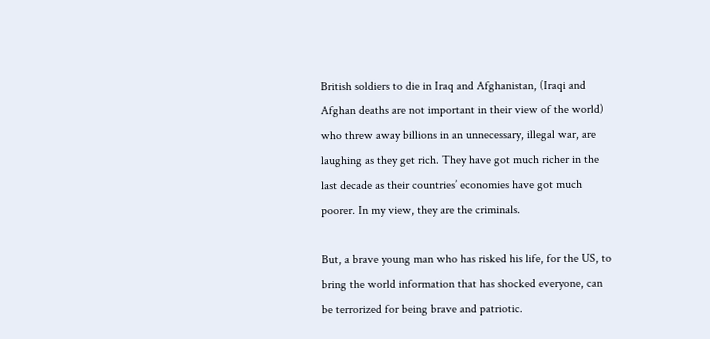British soldiers to die in Iraq and Afghanistan, (Iraqi and Afghan deaths are not important in their view of the world) who threw away billions in an unnecessary, illegal war, are laughing as they get rich. They have got much richer in the last decade as their countries’ economies have got much poorer. In my view, they are the criminals.

But, a brave young man who has risked his life, for the US, to bring the world information that has shocked everyone, can be terrorized for being brave and patriotic.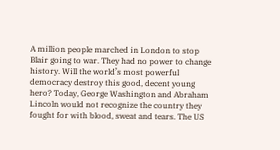A million people marched in London to stop Blair going to war. They had no power to change history. Will the world’s most powerful democracy destroy this good, decent young hero? Today, George Washington and Abraham Lincoln would not recognize the country they fought for with blood, sweat and tears. The US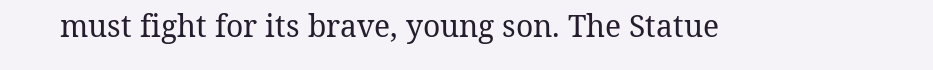must fight for its brave, young son. The Statue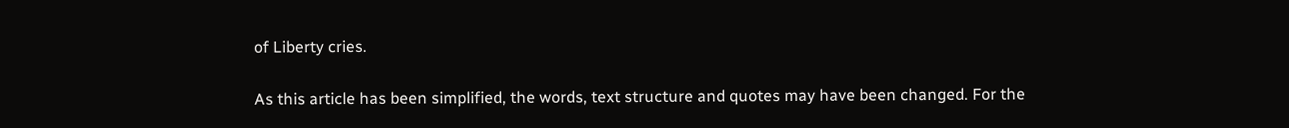of Liberty cries.

As this article has been simplified, the words, text structure and quotes may have been changed. For the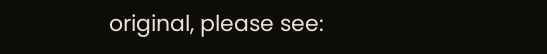original, please see: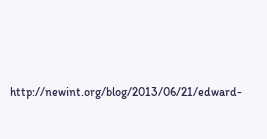http://newint.org/blog/2013/06/21/edward-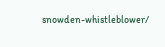snowden-whistleblower/